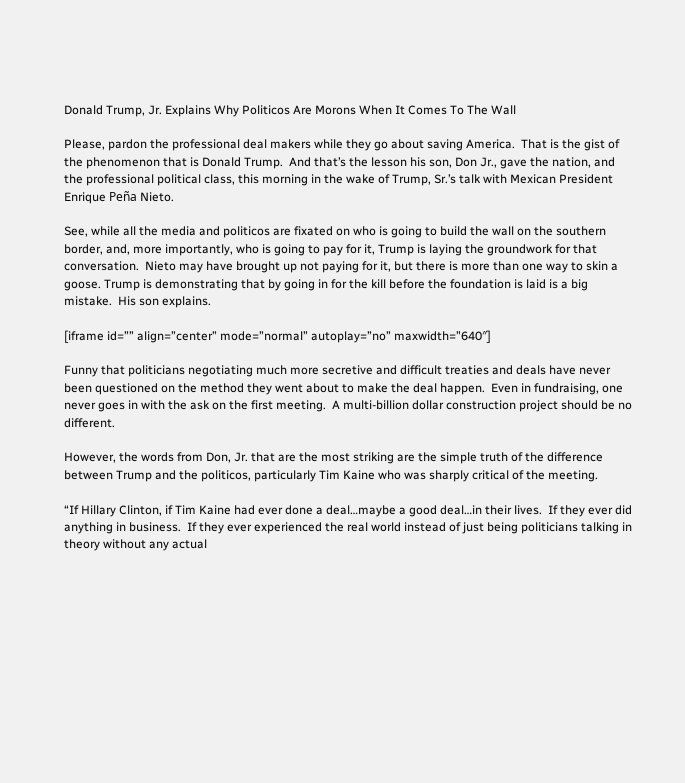Donald Trump, Jr. Explains Why Politicos Are Morons When It Comes To The Wall

Please, pardon the professional deal makers while they go about saving America.  That is the gist of the phenomenon that is Donald Trump.  And that’s the lesson his son, Don Jr., gave the nation, and the professional political class, this morning in the wake of Trump, Sr.’s talk with Mexican President Enrique Peña Nieto.

See, while all the media and politicos are fixated on who is going to build the wall on the southern border, and, more importantly, who is going to pay for it, Trump is laying the groundwork for that conversation.  Nieto may have brought up not paying for it, but there is more than one way to skin a goose. Trump is demonstrating that by going in for the kill before the foundation is laid is a big mistake.  His son explains.

[iframe id=”” align=”center” mode=”normal” autoplay=”no” maxwidth=”640″]

Funny that politicians negotiating much more secretive and difficult treaties and deals have never been questioned on the method they went about to make the deal happen.  Even in fundraising, one never goes in with the ask on the first meeting.  A multi-billion dollar construction project should be no different.

However, the words from Don, Jr. that are the most striking are the simple truth of the difference between Trump and the politicos, particularly Tim Kaine who was sharply critical of the meeting.

“If Hillary Clinton, if Tim Kaine had ever done a deal…maybe a good deal…in their lives.  If they ever did anything in business.  If they ever experienced the real world instead of just being politicians talking in theory without any actual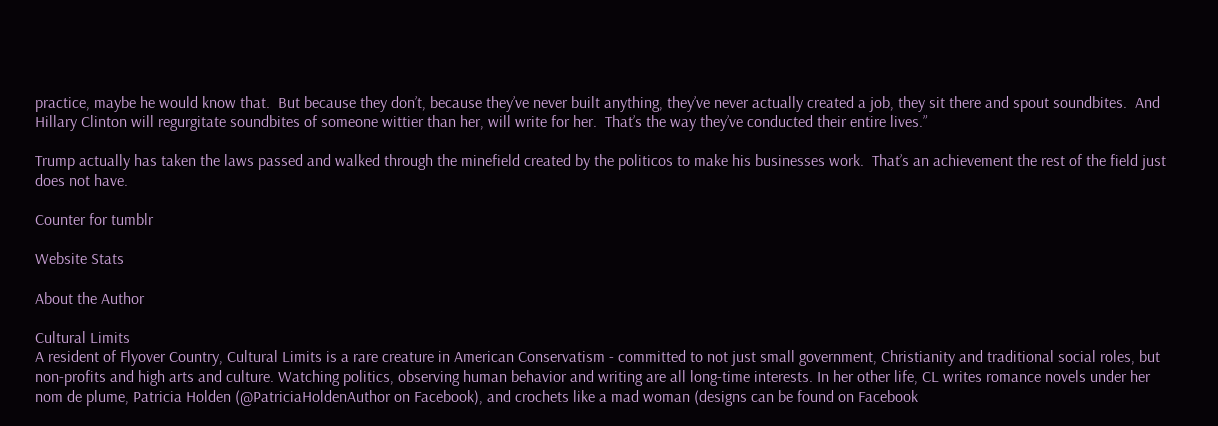practice, maybe he would know that.  But because they don’t, because they’ve never built anything, they’ve never actually created a job, they sit there and spout soundbites.  And Hillary Clinton will regurgitate soundbites of someone wittier than her, will write for her.  That’s the way they’ve conducted their entire lives.”

Trump actually has taken the laws passed and walked through the minefield created by the politicos to make his businesses work.  That’s an achievement the rest of the field just does not have.

Counter for tumblr

Website Stats

About the Author

Cultural Limits
A resident of Flyover Country, Cultural Limits is a rare creature in American Conservatism - committed to not just small government, Christianity and traditional social roles, but non-profits and high arts and culture. Watching politics, observing human behavior and writing are all long-time interests. In her other life, CL writes romance novels under her nom de plume, Patricia Holden (@PatriciaHoldenAuthor on Facebook), and crochets like a mad woman (designs can be found on Facebook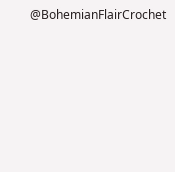@BohemianFlairCrochet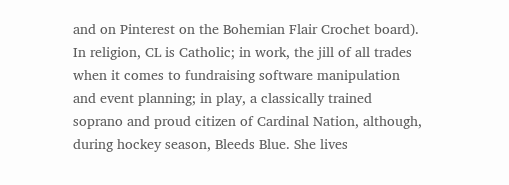and on Pinterest on the Bohemian Flair Crochet board). In religion, CL is Catholic; in work, the jill of all trades when it comes to fundraising software manipulation and event planning; in play, a classically trained soprano and proud citizen of Cardinal Nation, although, during hockey season, Bleeds Blue. She lives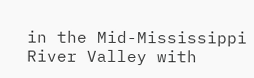in the Mid-Mississippi River Valley with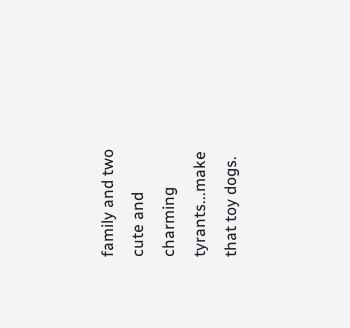family and two cute and charming tyrants...make that toy dogs.